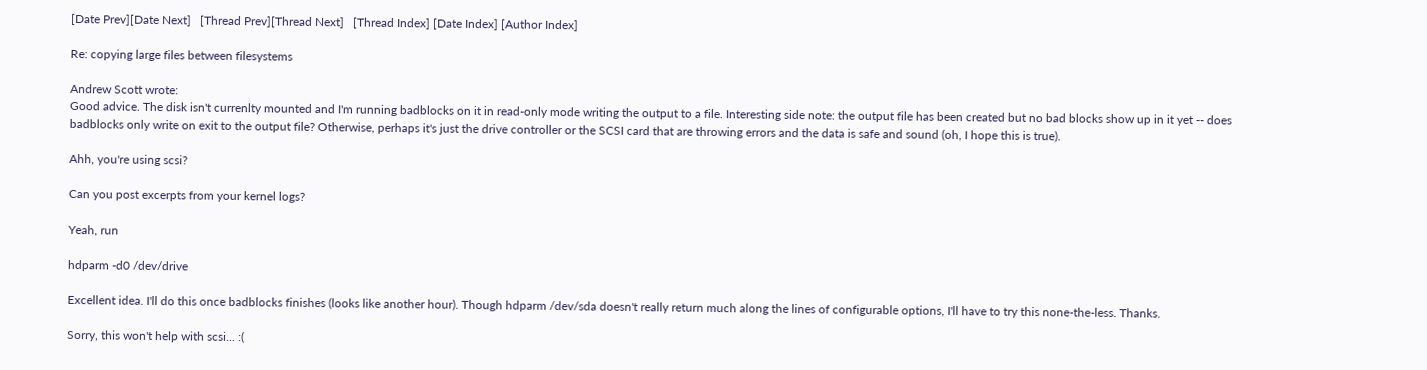[Date Prev][Date Next]   [Thread Prev][Thread Next]   [Thread Index] [Date Index] [Author Index]

Re: copying large files between filesystems

Andrew Scott wrote:
Good advice. The disk isn't currenlty mounted and I'm running badblocks on it in read-only mode writing the output to a file. Interesting side note: the output file has been created but no bad blocks show up in it yet -- does badblocks only write on exit to the output file? Otherwise, perhaps it's just the drive controller or the SCSI card that are throwing errors and the data is safe and sound (oh, I hope this is true).

Ahh, you're using scsi?

Can you post excerpts from your kernel logs?

Yeah, run

hdparm -d0 /dev/drive

Excellent idea. I'll do this once badblocks finishes (looks like another hour). Though hdparm /dev/sda doesn't really return much along the lines of configurable options, I'll have to try this none-the-less. Thanks.

Sorry, this won't help with scsi... :(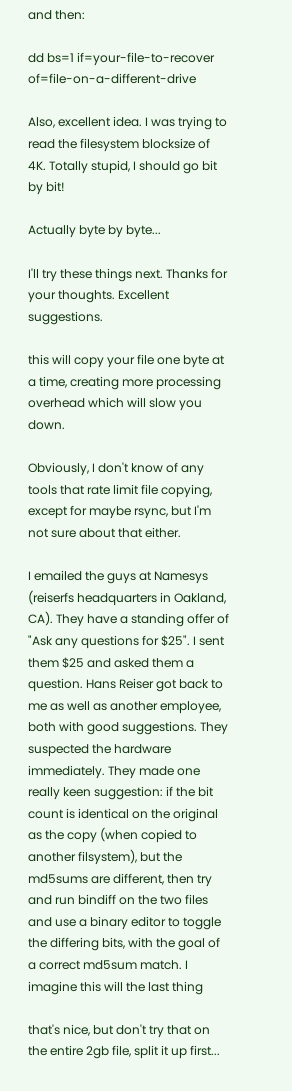and then:

dd bs=1 if=your-file-to-recover of=file-on-a-different-drive

Also, excellent idea. I was trying to read the filesystem blocksize of 4K. Totally stupid, I should go bit by bit!

Actually byte by byte...

I'll try these things next. Thanks for your thoughts. Excellent suggestions.

this will copy your file one byte at a time, creating more processing overhead which will slow you down.

Obviously, I don't know of any tools that rate limit file copying, except for maybe rsync, but I'm not sure about that either.

I emailed the guys at Namesys (reiserfs headquarters in Oakland, CA). They have a standing offer of "Ask any questions for $25". I sent them $25 and asked them a question. Hans Reiser got back to me as well as another employee, both with good suggestions. They suspected the hardware immediately. They made one really keen suggestion: if the bit count is identical on the original as the copy (when copied to another filsystem), but the md5sums are different, then try and run bindiff on the two files and use a binary editor to toggle the differing bits, with the goal of a correct md5sum match. I imagine this will the last thing

that's nice, but don't try that on the entire 2gb file, split it up first...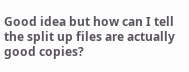Good idea but how can I tell the split up files are actually good copies?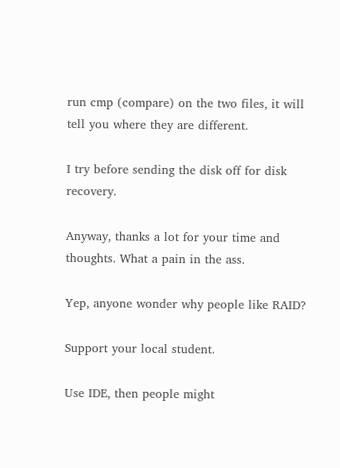run cmp (compare) on the two files, it will tell you where they are different.

I try before sending the disk off for disk recovery.

Anyway, thanks a lot for your time and thoughts. What a pain in the ass.

Yep, anyone wonder why people like RAID?

Support your local student.

Use IDE, then people might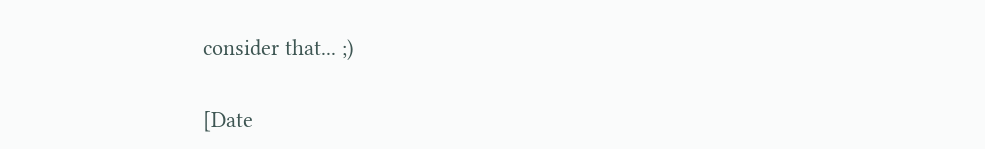consider that... ;)


[Date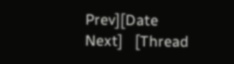Prev][Date Next]   [Thread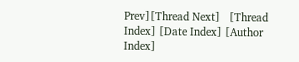Prev][Thread Next]   [Thread Index] [Date Index] [Author Index]